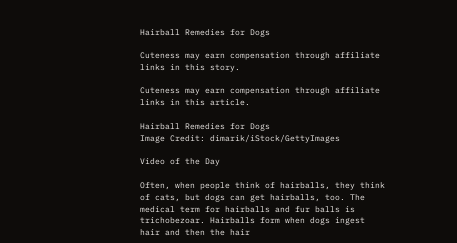Hairball Remedies for Dogs

Cuteness may earn compensation through affiliate links in this story.

Cuteness may earn compensation through affiliate links in this article.

Hairball Remedies for Dogs
Image Credit: dimarik/iStock/GettyImages

Video of the Day

Often, when people think of hairballs, they think of cats, but dogs can get hairballs, too. The medical term for hairballs and fur balls is trichobezoar. Hairballs form when dogs ingest hair and then the hair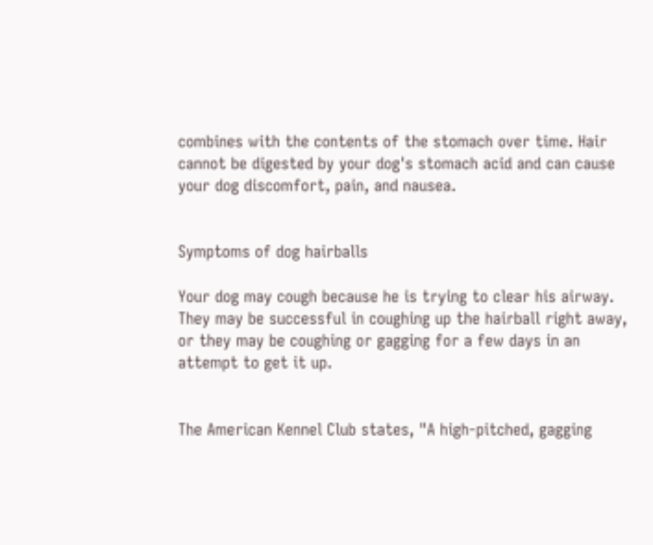combines with the contents of the stomach over time. Hair cannot be digested by your dog's stomach acid and can cause your dog discomfort, pain, and nausea.


Symptoms of dog hairballs

Your dog may cough because he is trying to clear his airway. They may be successful in coughing up the hairball right away, or they may be coughing or gagging for a few days in an attempt to get it up.


The American Kennel Club states, "A high-pitched, gagging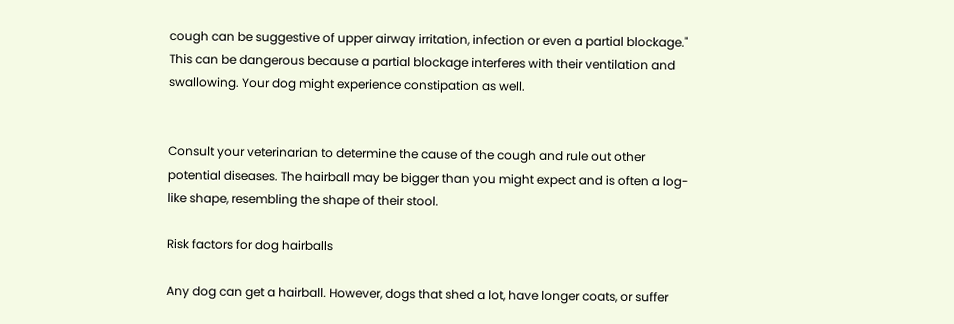cough can be suggestive of upper airway irritation, infection or even a partial blockage." This can be dangerous because a partial blockage interferes with their ventilation and swallowing. Your dog might experience constipation as well.


Consult your veterinarian to determine the cause of the cough and rule out other potential diseases. The hairball may be bigger than you might expect and is often a log-like shape, resembling the shape of their stool.

Risk factors for dog hairballs

Any dog can get a hairball. However, dogs that shed a lot, have longer coats, or suffer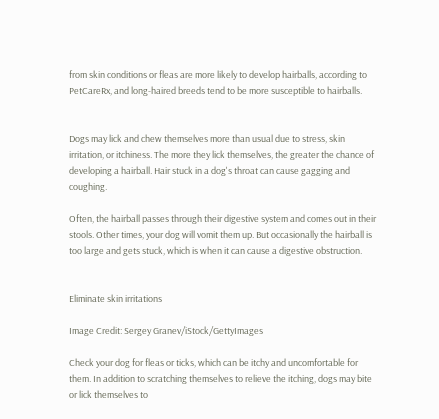from skin conditions or fleas are more likely to develop hairballs, according to PetCareRx, and long-haired breeds tend to be more susceptible to hairballs.


Dogs may lick and chew themselves more than usual due to stress, skin irritation, or itchiness. The more they lick themselves, the greater the chance of developing a hairball. Hair stuck in a dog's throat can cause gagging and coughing.

Often, the hairball passes through their digestive system and comes out in their stools. Other times, your dog will vomit them up. But occasionally the hairball is too large and gets stuck, which is when it can cause a digestive obstruction.


Eliminate skin irritations

Image Credit: Sergey Granev/iStock/GettyImages

Check your dog for fleas or ticks, which can be itchy and uncomfortable for them. In addition to scratching themselves to relieve the itching, dogs may bite or lick themselves to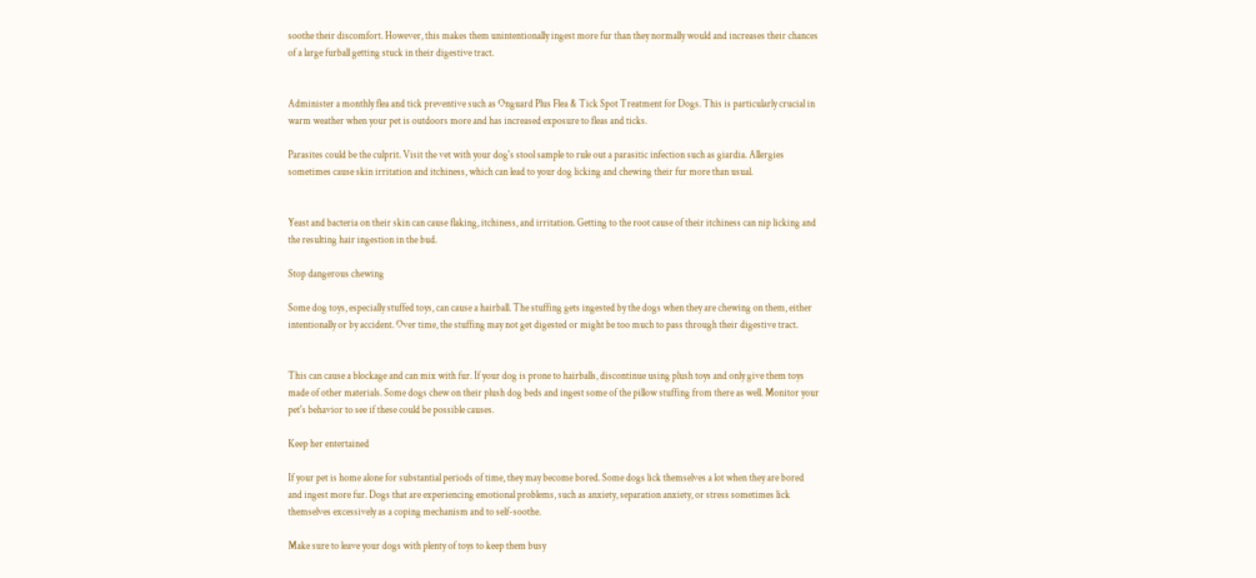soothe their discomfort. However, this makes them unintentionally ingest more fur than they normally would and increases their chances of a large furball getting stuck in their digestive tract.


Administer a monthly flea and tick preventive such as Onguard Plus Flea & Tick Spot Treatment for Dogs. This is particularly crucial in warm weather when your pet is outdoors more and has increased exposure to fleas and ticks.

Parasites could be the culprit. Visit the vet with your dog's stool sample to rule out a parasitic infection such as giardia. Allergies sometimes cause skin irritation and itchiness, which can lead to your dog licking and chewing their fur more than usual.


Yeast and bacteria on their skin can cause flaking, itchiness, and irritation. Getting to the root cause of their itchiness can nip licking and the resulting hair ingestion in the bud.

Stop dangerous chewing

Some dog toys, especially stuffed toys, can cause a hairball. The stuffing gets ingested by the dogs when they are chewing on them, either intentionally or by accident. Over time, the stuffing may not get digested or might be too much to pass through their digestive tract.


This can cause a blockage and can mix with fur. If your dog is prone to hairballs, discontinue using plush toys and only give them toys made of other materials. Some dogs chew on their plush dog beds and ingest some of the pillow stuffing from there as well. Monitor your pet's behavior to see if these could be possible causes.

Keep her entertained

If your pet is home alone for substantial periods of time, they may become bored. Some dogs lick themselves a lot when they are bored and ingest more fur. Dogs that are experiencing emotional problems, such as anxiety, separation anxiety, or stress sometimes lick themselves excessively as a coping mechanism and to self-soothe.

Make sure to leave your dogs with plenty of toys to keep them busy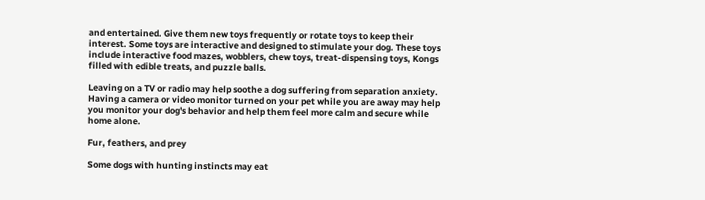and entertained. Give them new toys frequently or rotate toys to keep their interest. Some toys are interactive and designed to stimulate your dog. These toys include interactive food mazes, wobblers, chew toys, treat-dispensing toys, Kongs filled with edible treats, and puzzle balls.

Leaving on a TV or radio may help soothe a dog suffering from separation anxiety. Having a camera or video monitor turned on your pet while you are away may help you monitor your dog's behavior and help them feel more calm and secure while home alone.

Fur, feathers, and prey

Some dogs with hunting instincts may eat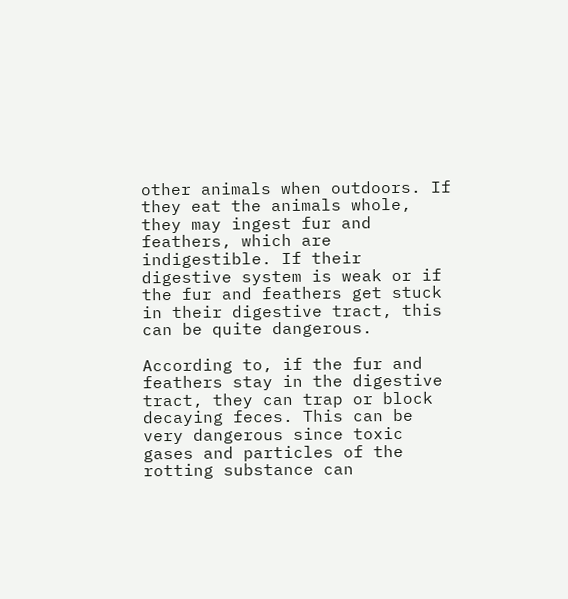other animals when outdoors. If they eat the animals whole, they may ingest fur and feathers, which are indigestible. If their digestive system is weak or if the fur and feathers get stuck in their digestive tract, this can be quite dangerous.

According to, if the fur and feathers stay in the digestive tract, they can trap or block decaying feces. This can be very dangerous since toxic gases and particles of the rotting substance can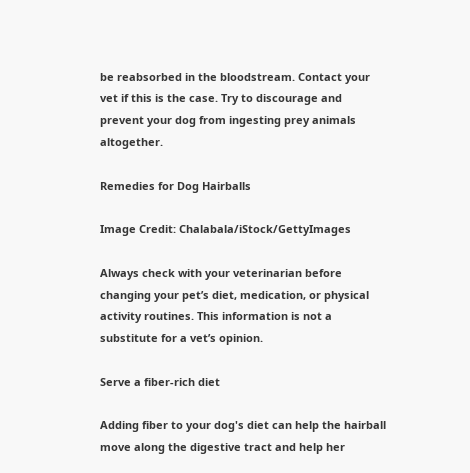be reabsorbed in the bloodstream. Contact your vet if this is the case. Try to discourage and prevent your dog from ingesting prey animals altogether.

Remedies for Dog Hairballs

Image Credit: Chalabala/iStock/GettyImages

Always check with your veterinarian before changing your pet’s diet, medication, or physical activity routines. This information is not a substitute for a vet’s opinion.

Serve a fiber-rich diet

Adding fiber to your dog's diet can help the hairball move along the digestive tract and help her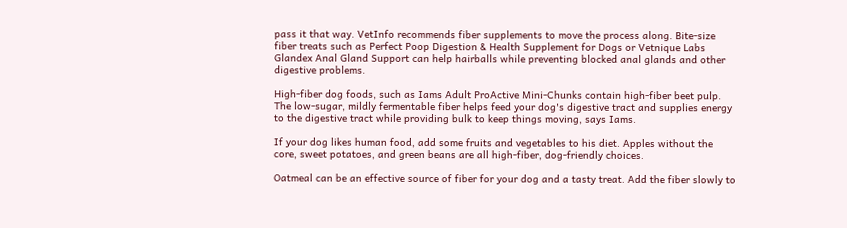pass it that way. VetInfo recommends fiber supplements to move the process along. Bite-size fiber treats such as Perfect Poop Digestion & Health Supplement for Dogs or Vetnique Labs Glandex Anal Gland Support can help hairballs while preventing blocked anal glands and other digestive problems.

High-fiber dog foods, such as Iams Adult ProActive Mini-Chunks contain high-fiber beet pulp. The low-sugar, mildly fermentable fiber helps feed your dog's digestive tract and supplies energy to the digestive tract while providing bulk to keep things moving, says Iams.

If your dog likes human food, add some fruits and vegetables to his diet. Apples without the core, sweet potatoes, and green beans are all high-fiber, dog-friendly choices.

Oatmeal can be an effective source of fiber for your dog and a tasty treat. Add the fiber slowly to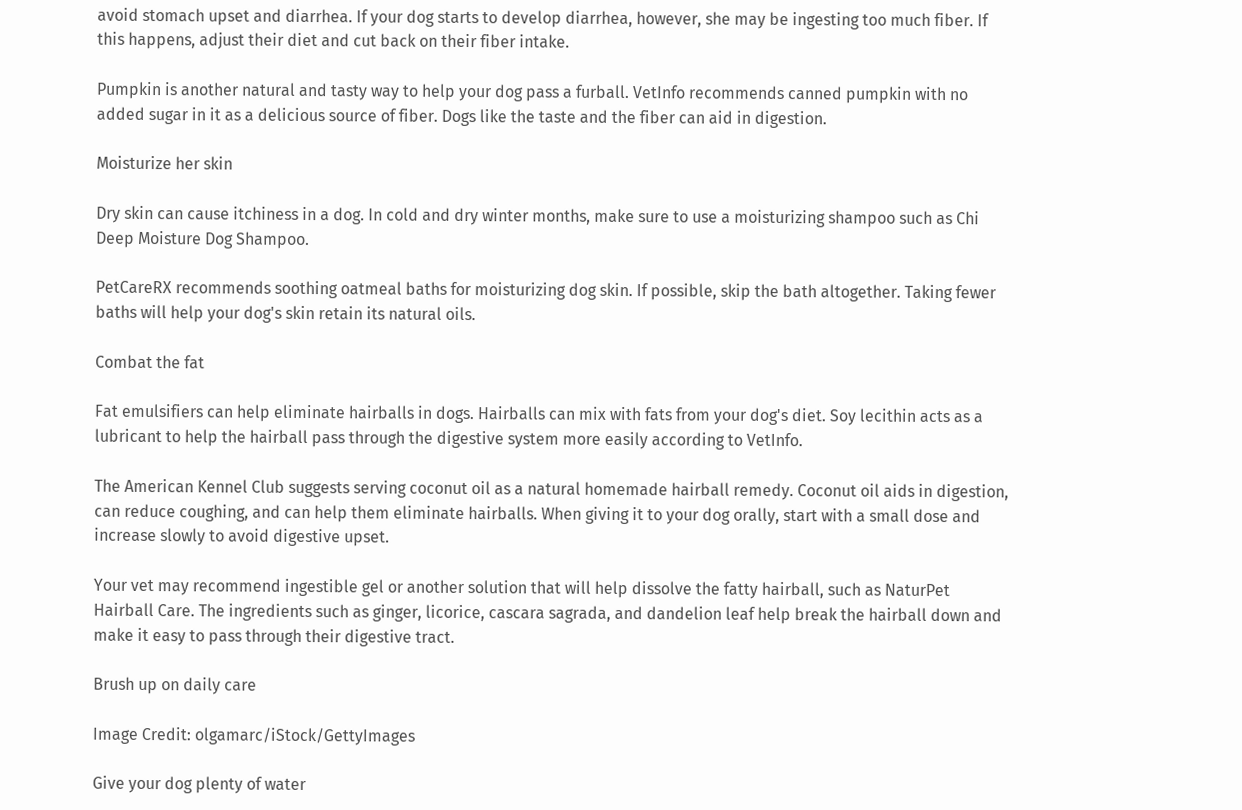avoid stomach upset and diarrhea. If your dog starts to develop diarrhea, however, she may be ingesting too much fiber. If this happens, adjust their diet and cut back on their fiber intake.

Pumpkin is another natural and tasty way to help your dog pass a furball. VetInfo recommends canned pumpkin with no added sugar in it as a delicious source of fiber. Dogs like the taste and the fiber can aid in digestion.

Moisturize her skin

Dry skin can cause itchiness in a dog. In cold and dry winter months, make sure to use a moisturizing shampoo such as Chi Deep Moisture Dog Shampoo.

PetCareRX recommends soothing oatmeal baths for moisturizing dog skin. If possible, skip the bath altogether. Taking fewer baths will help your dog's skin retain its natural oils.

Combat the fat

Fat emulsifiers can help eliminate hairballs in dogs. Hairballs can mix with fats from your dog's diet. Soy lecithin acts as a lubricant to help the hairball pass through the digestive system more easily according to VetInfo.

The American Kennel Club suggests serving coconut oil as a natural homemade hairball remedy. Coconut oil aids in digestion, can reduce coughing, and can help them eliminate hairballs. When giving it to your dog orally, start with a small dose and increase slowly to avoid digestive upset.

Your vet may recommend ingestible gel or another solution that will help dissolve the fatty hairball, such as NaturPet Hairball Care. The ingredients such as ginger, licorice, cascara sagrada, and dandelion leaf help break the hairball down and make it easy to pass through their digestive tract.

Brush up on daily care

Image Credit: olgamarc/iStock/GettyImages

Give your dog plenty of water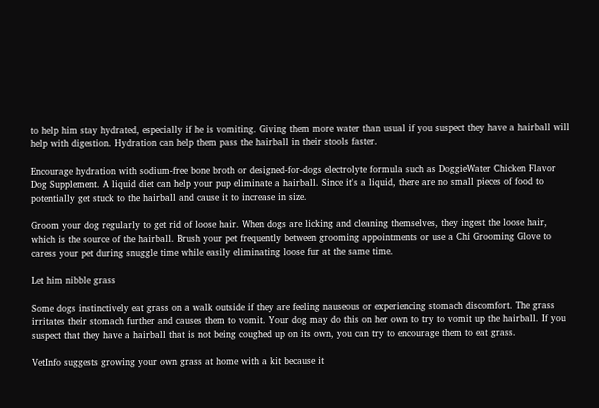to help him stay hydrated, especially if he is vomiting. Giving them more water than usual if you suspect they have a hairball will help with digestion. Hydration can help them pass the hairball in their stools faster.

Encourage hydration with sodium-free bone broth or designed-for-dogs electrolyte formula such as DoggieWater Chicken Flavor Dog Supplement. A liquid diet can help your pup eliminate a hairball. Since it's a liquid, there are no small pieces of food to potentially get stuck to the hairball and cause it to increase in size.

Groom your dog regularly to get rid of loose hair. When dogs are licking and cleaning themselves, they ingest the loose hair, which is the source of the hairball. Brush your pet frequently between grooming appointments or use a Chi Grooming Glove to caress your pet during snuggle time while easily eliminating loose fur at the same time.

Let him nibble grass

Some dogs instinctively eat grass on a walk outside if they are feeling nauseous or experiencing stomach discomfort. The grass irritates their stomach further and causes them to vomit. Your dog may do this on her own to try to vomit up the hairball. If you suspect that they have a hairball that is not being coughed up on its own, you can try to encourage them to eat grass.

VetInfo suggests growing your own grass at home with a kit because it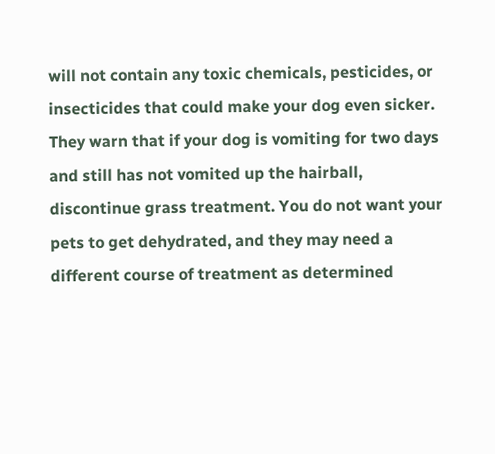will not contain any toxic chemicals, pesticides, or insecticides that could make your dog even sicker. They warn that if your dog is vomiting for two days and still has not vomited up the hairball, discontinue grass treatment. You do not want your pets to get dehydrated, and they may need a different course of treatment as determined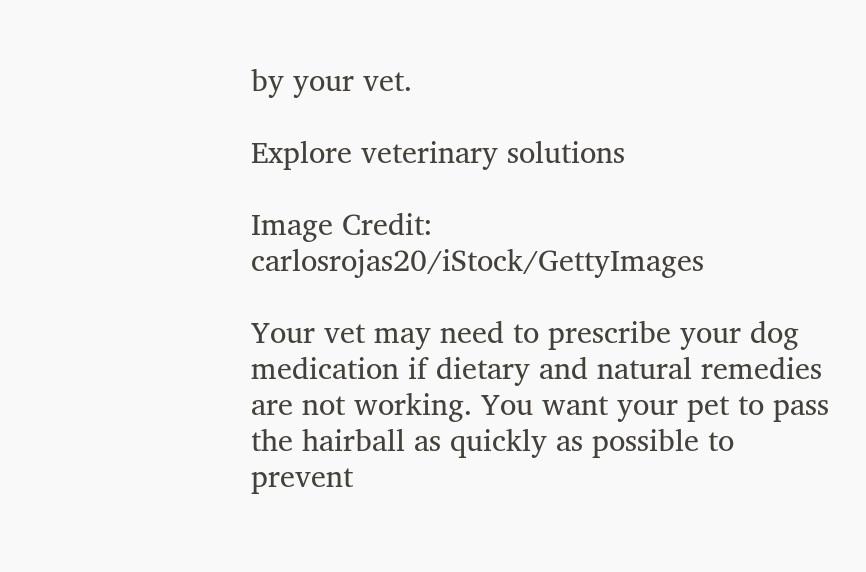by your vet.

Explore veterinary solutions

Image Credit: carlosrojas20/iStock/GettyImages

Your vet may need to prescribe your dog medication if dietary and natural remedies are not working. You want your pet to pass the hairball as quickly as possible to prevent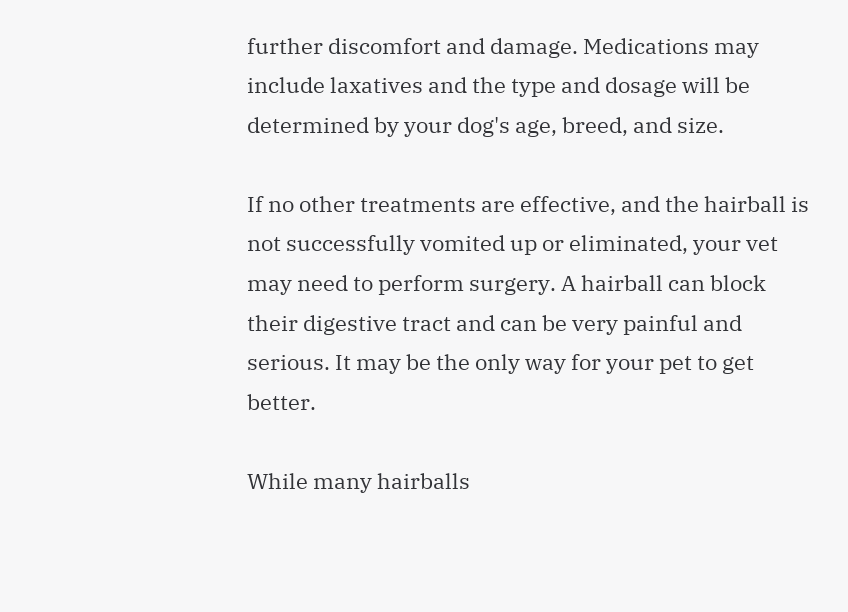further discomfort and damage. Medications may include laxatives and the type and dosage will be determined by your dog's age, breed, and size.

If no other treatments are effective, and the hairball is not successfully vomited up or eliminated, your vet may need to perform surgery. A hairball can block their digestive tract and can be very painful and serious. It may be the only way for your pet to get better.

While many hairballs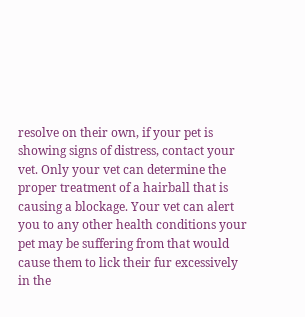resolve on their own, if your pet is showing signs of distress, contact your vet. Only your vet can determine the proper treatment of a hairball that is causing a blockage. Your vet can alert you to any other health conditions your pet may be suffering from that would cause them to lick their fur excessively in the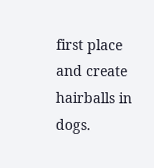first place and create hairballs in dogs.